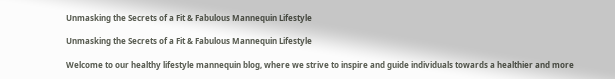Unmasking the Secrets of a Fit & Fabulous Mannequin Lifestyle

Unmasking the Secrets of a Fit & Fabulous Mannequin Lifestyle

Welcome to our healthy lifestyle mannequin blog, where we strive to inspire and guide individuals towards a healthier and more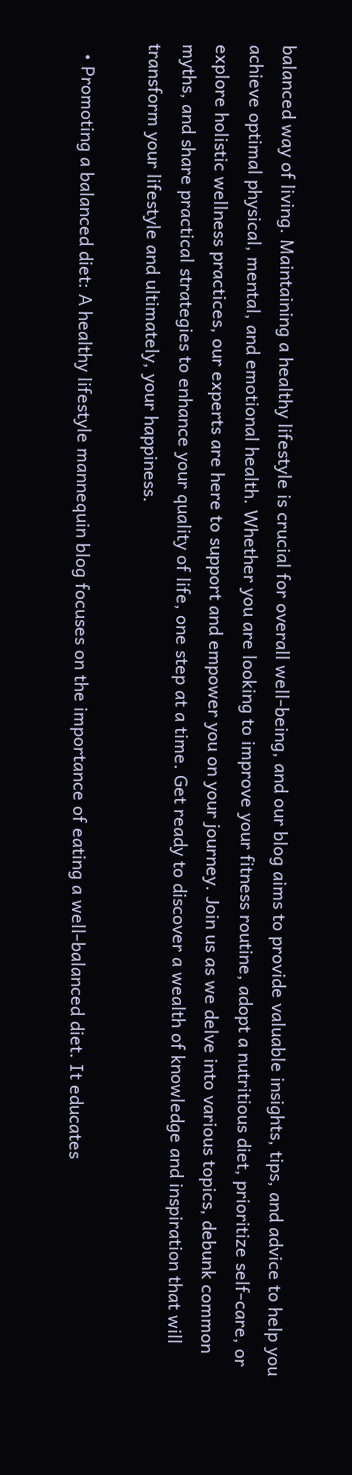balanced way of living. Maintaining a healthy lifestyle is crucial for overall well-being, and our blog aims to provide valuable insights, tips, and advice to help you achieve optimal physical, mental, and emotional health. Whether you are looking to improve your fitness routine, adopt a nutritious diet, prioritize self-care, or explore holistic wellness practices, our experts are here to support and empower you on your journey. Join us as we delve into various topics, debunk common myths, and share practical strategies to enhance your quality of life, one step at a time. Get ready to discover a wealth of knowledge and inspiration that will transform your lifestyle and ultimately, your happiness.

  • Promoting a balanced diet: A healthy lifestyle mannequin blog focuses on the importance of eating a well-balanced diet. It educates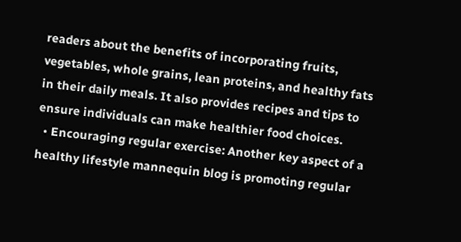readers about the benefits of incorporating fruits, vegetables, whole grains, lean proteins, and healthy fats in their daily meals. It also provides recipes and tips to ensure individuals can make healthier food choices.
  • Encouraging regular exercise: Another key aspect of a healthy lifestyle mannequin blog is promoting regular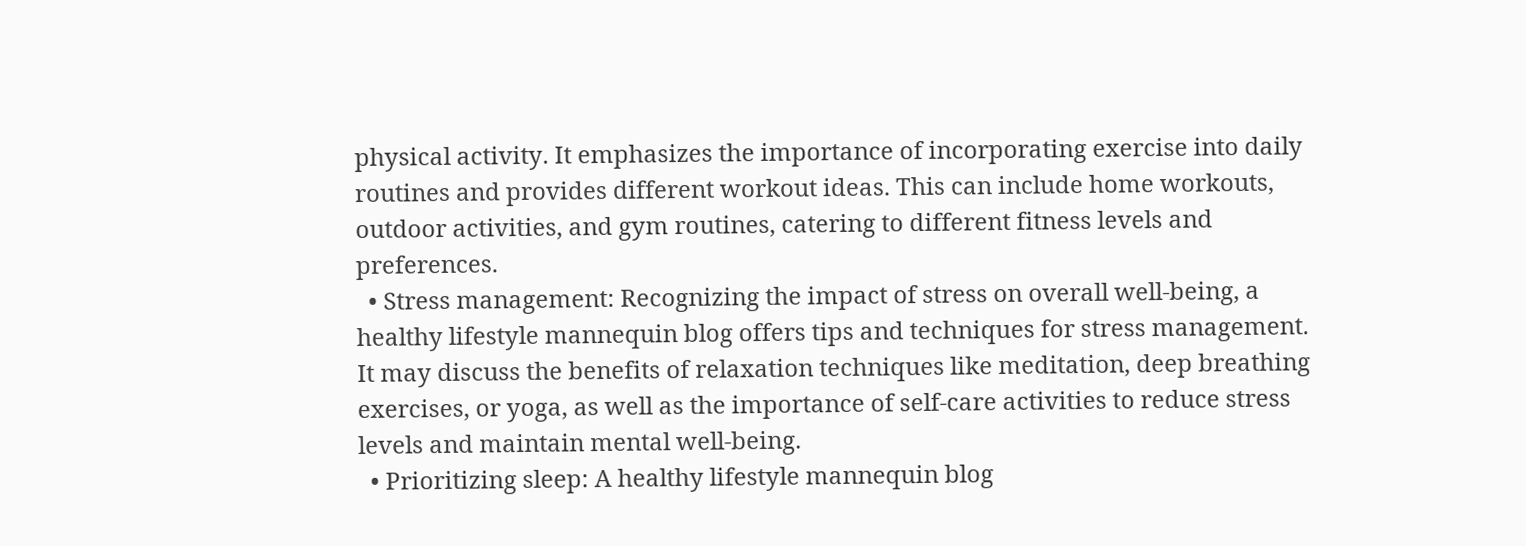physical activity. It emphasizes the importance of incorporating exercise into daily routines and provides different workout ideas. This can include home workouts, outdoor activities, and gym routines, catering to different fitness levels and preferences.
  • Stress management: Recognizing the impact of stress on overall well-being, a healthy lifestyle mannequin blog offers tips and techniques for stress management. It may discuss the benefits of relaxation techniques like meditation, deep breathing exercises, or yoga, as well as the importance of self-care activities to reduce stress levels and maintain mental well-being.
  • Prioritizing sleep: A healthy lifestyle mannequin blog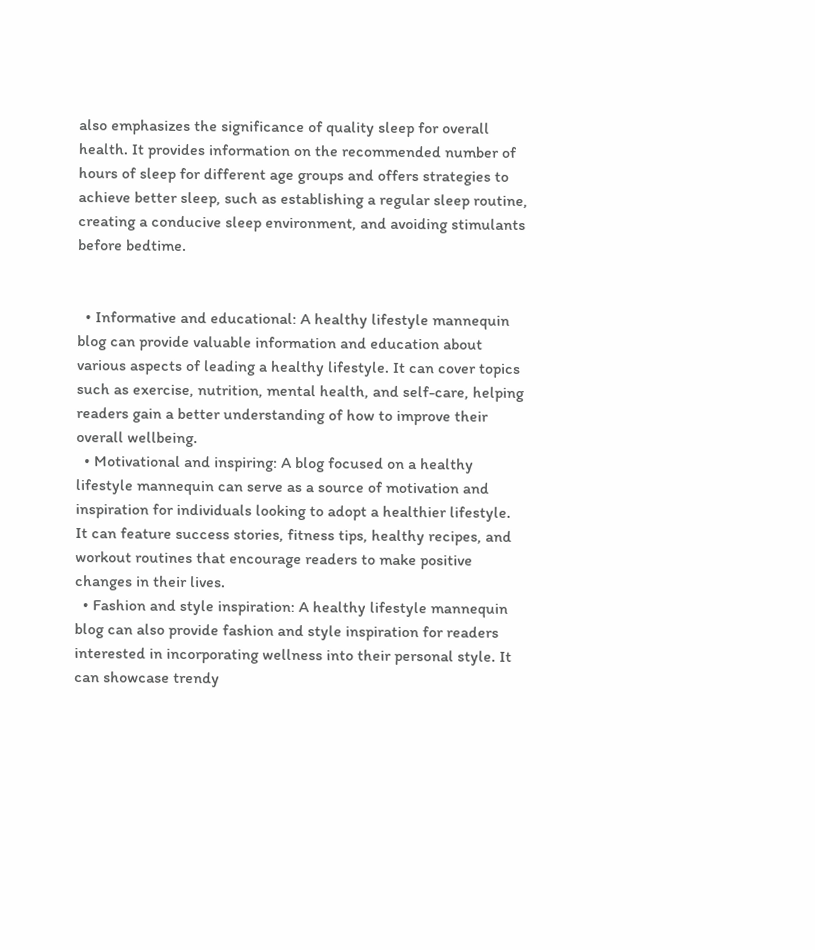also emphasizes the significance of quality sleep for overall health. It provides information on the recommended number of hours of sleep for different age groups and offers strategies to achieve better sleep, such as establishing a regular sleep routine, creating a conducive sleep environment, and avoiding stimulants before bedtime.


  • Informative and educational: A healthy lifestyle mannequin blog can provide valuable information and education about various aspects of leading a healthy lifestyle. It can cover topics such as exercise, nutrition, mental health, and self-care, helping readers gain a better understanding of how to improve their overall wellbeing.
  • Motivational and inspiring: A blog focused on a healthy lifestyle mannequin can serve as a source of motivation and inspiration for individuals looking to adopt a healthier lifestyle. It can feature success stories, fitness tips, healthy recipes, and workout routines that encourage readers to make positive changes in their lives.
  • Fashion and style inspiration: A healthy lifestyle mannequin blog can also provide fashion and style inspiration for readers interested in incorporating wellness into their personal style. It can showcase trendy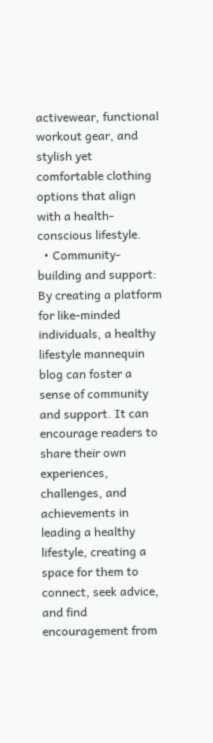activewear, functional workout gear, and stylish yet comfortable clothing options that align with a health-conscious lifestyle.
  • Community-building and support: By creating a platform for like-minded individuals, a healthy lifestyle mannequin blog can foster a sense of community and support. It can encourage readers to share their own experiences, challenges, and achievements in leading a healthy lifestyle, creating a space for them to connect, seek advice, and find encouragement from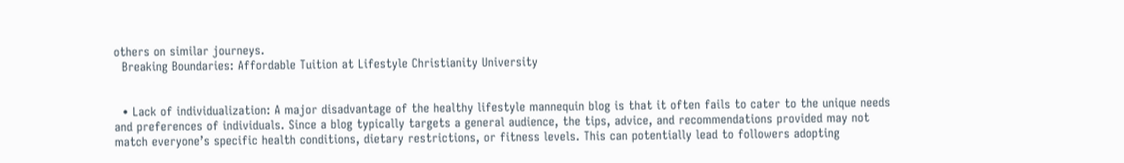others on similar journeys.
  Breaking Boundaries: Affordable Tuition at Lifestyle Christianity University


  • Lack of individualization: A major disadvantage of the healthy lifestyle mannequin blog is that it often fails to cater to the unique needs and preferences of individuals. Since a blog typically targets a general audience, the tips, advice, and recommendations provided may not match everyone’s specific health conditions, dietary restrictions, or fitness levels. This can potentially lead to followers adopting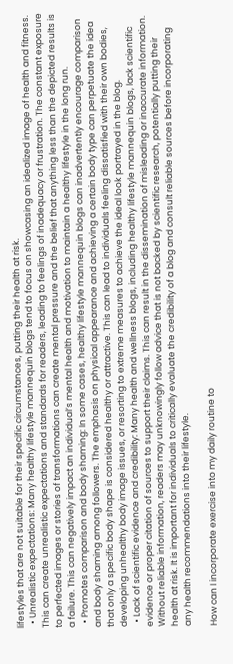lifestyles that are not suitable for their specific circumstances, putting their health at risk.
  • Unrealistic expectations: Many healthy lifestyle mannequin blogs tend to focus on showcasing an idealized image of health and fitness. This can create unrealistic expectations and standards for readers, leading to feelings of inadequacy or frustration. The constant exposure to perfected images or stories of transformations can create mental pressure and the belief that anything less than the depicted results is a failure. This can negatively impact an individual’s mental health and motivation to maintain a healthy lifestyle in the long run.
  • Promotes comparison and body shaming: In some cases, healthy lifestyle mannequin blogs can inadvertently encourage comparison and body shaming among followers. The emphasis on physical appearance and achieving a certain body type can perpetuate the idea that only a specific body shape is considered healthy or attractive. This can lead to individuals feeling dissatisfied with their own bodies, developing unhealthy body image issues, or resorting to extreme measures to achieve the ideal look portrayed in the blog.
  • Lack of scientific evidence and credibility: Many health and wellness blogs, including healthy lifestyle mannequin blogs, lack scientific evidence or proper citation of sources to support their claims. This can result in the dissemination of misleading or inaccurate information. Without reliable information, readers may unknowingly follow advice that is not backed by scientific research, potentially putting their health at risk. It is important for individuals to critically evaluate the credibility of a blog and consult reliable sources before incorporating any health recommendations into their lifestyle.

How can I incorporate exercise into my daily routine to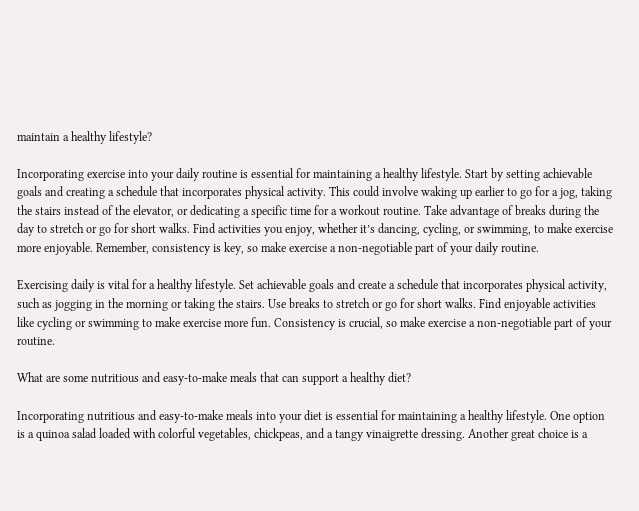maintain a healthy lifestyle?

Incorporating exercise into your daily routine is essential for maintaining a healthy lifestyle. Start by setting achievable goals and creating a schedule that incorporates physical activity. This could involve waking up earlier to go for a jog, taking the stairs instead of the elevator, or dedicating a specific time for a workout routine. Take advantage of breaks during the day to stretch or go for short walks. Find activities you enjoy, whether it’s dancing, cycling, or swimming, to make exercise more enjoyable. Remember, consistency is key, so make exercise a non-negotiable part of your daily routine.

Exercising daily is vital for a healthy lifestyle. Set achievable goals and create a schedule that incorporates physical activity, such as jogging in the morning or taking the stairs. Use breaks to stretch or go for short walks. Find enjoyable activities like cycling or swimming to make exercise more fun. Consistency is crucial, so make exercise a non-negotiable part of your routine.

What are some nutritious and easy-to-make meals that can support a healthy diet?

Incorporating nutritious and easy-to-make meals into your diet is essential for maintaining a healthy lifestyle. One option is a quinoa salad loaded with colorful vegetables, chickpeas, and a tangy vinaigrette dressing. Another great choice is a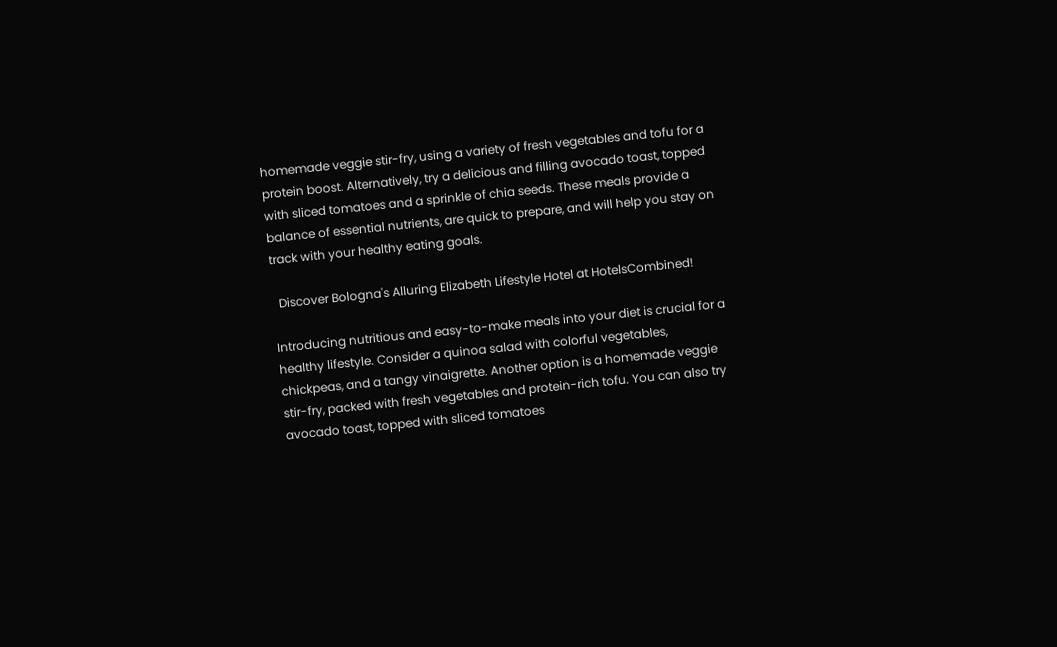homemade veggie stir-fry, using a variety of fresh vegetables and tofu for a protein boost. Alternatively, try a delicious and filling avocado toast, topped with sliced tomatoes and a sprinkle of chia seeds. These meals provide a balance of essential nutrients, are quick to prepare, and will help you stay on track with your healthy eating goals.

  Discover Bologna's Alluring Elizabeth Lifestyle Hotel at HotelsCombined!

Introducing nutritious and easy-to-make meals into your diet is crucial for a healthy lifestyle. Consider a quinoa salad with colorful vegetables, chickpeas, and a tangy vinaigrette. Another option is a homemade veggie stir-fry, packed with fresh vegetables and protein-rich tofu. You can also try avocado toast, topped with sliced tomatoes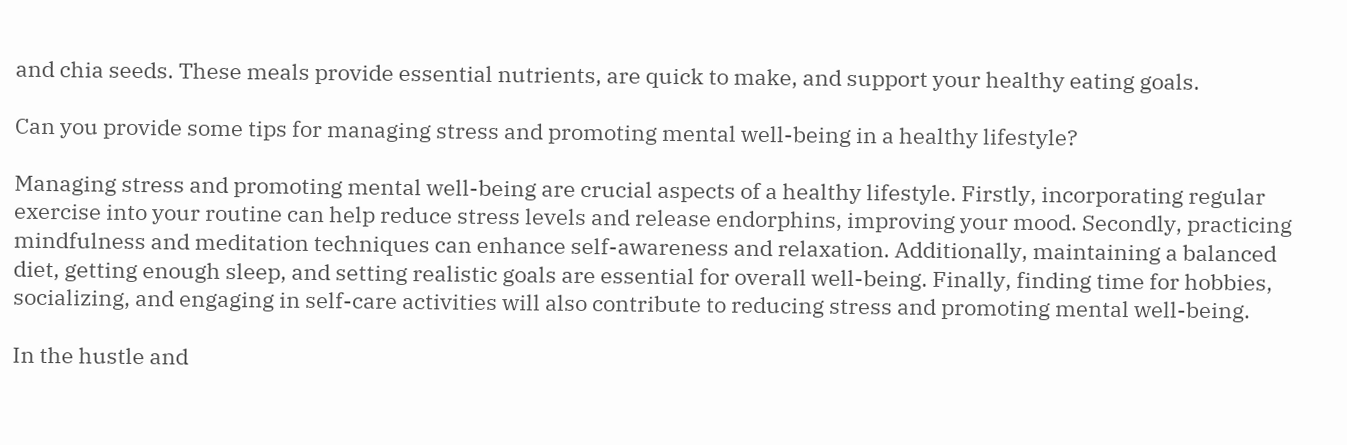and chia seeds. These meals provide essential nutrients, are quick to make, and support your healthy eating goals.

Can you provide some tips for managing stress and promoting mental well-being in a healthy lifestyle?

Managing stress and promoting mental well-being are crucial aspects of a healthy lifestyle. Firstly, incorporating regular exercise into your routine can help reduce stress levels and release endorphins, improving your mood. Secondly, practicing mindfulness and meditation techniques can enhance self-awareness and relaxation. Additionally, maintaining a balanced diet, getting enough sleep, and setting realistic goals are essential for overall well-being. Finally, finding time for hobbies, socializing, and engaging in self-care activities will also contribute to reducing stress and promoting mental well-being.

In the hustle and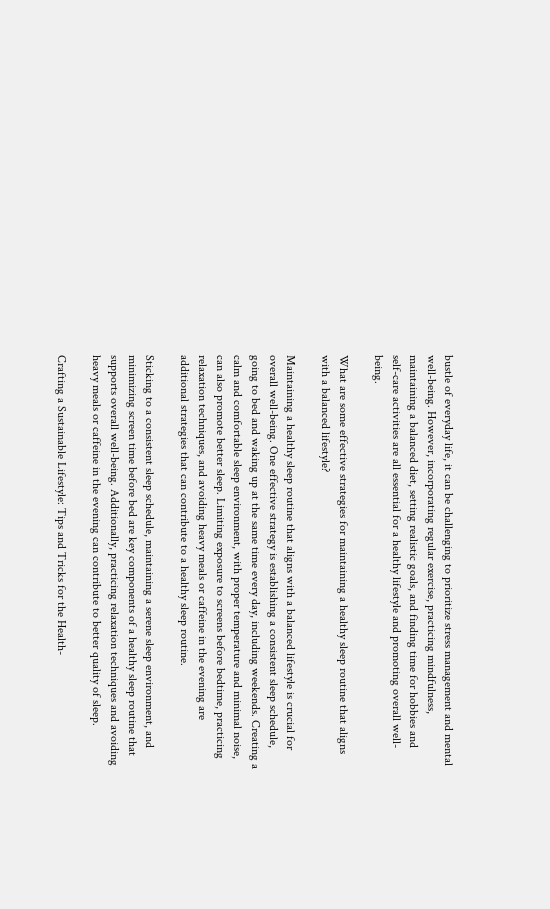bustle of everyday life, it can be challenging to prioritize stress management and mental well-being. However, incorporating regular exercise, practicing mindfulness, maintaining a balanced diet, setting realistic goals, and finding time for hobbies and self-care activities are all essential for a healthy lifestyle and promoting overall well-being.

What are some effective strategies for maintaining a healthy sleep routine that aligns with a balanced lifestyle?

Maintaining a healthy sleep routine that aligns with a balanced lifestyle is crucial for overall well-being. One effective strategy is establishing a consistent sleep schedule, going to bed and waking up at the same time every day, including weekends. Creating a calm and comfortable sleep environment, with proper temperature and minimal noise, can also promote better sleep. Limiting exposure to screens before bedtime, practicing relaxation techniques, and avoiding heavy meals or caffeine in the evening are additional strategies that can contribute to a healthy sleep routine.

Sticking to a consistent sleep schedule, maintaining a serene sleep environment, and minimizing screen time before bed are key components of a healthy sleep routine that supports overall well-being. Additionally, practicing relaxation techniques and avoiding heavy meals or caffeine in the evening can contribute to better quality of sleep.

Crafting a Sustainable Lifestyle: Tips and Tricks for the Health-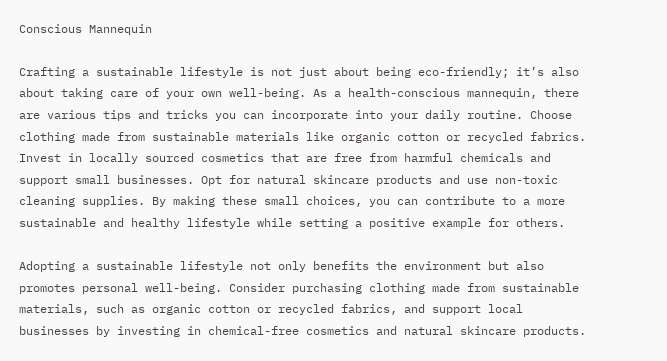Conscious Mannequin

Crafting a sustainable lifestyle is not just about being eco-friendly; it’s also about taking care of your own well-being. As a health-conscious mannequin, there are various tips and tricks you can incorporate into your daily routine. Choose clothing made from sustainable materials like organic cotton or recycled fabrics. Invest in locally sourced cosmetics that are free from harmful chemicals and support small businesses. Opt for natural skincare products and use non-toxic cleaning supplies. By making these small choices, you can contribute to a more sustainable and healthy lifestyle while setting a positive example for others.

Adopting a sustainable lifestyle not only benefits the environment but also promotes personal well-being. Consider purchasing clothing made from sustainable materials, such as organic cotton or recycled fabrics, and support local businesses by investing in chemical-free cosmetics and natural skincare products.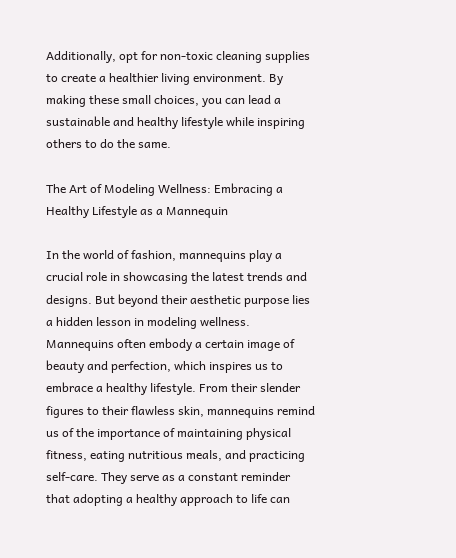Additionally, opt for non-toxic cleaning supplies to create a healthier living environment. By making these small choices, you can lead a sustainable and healthy lifestyle while inspiring others to do the same.

The Art of Modeling Wellness: Embracing a Healthy Lifestyle as a Mannequin

In the world of fashion, mannequins play a crucial role in showcasing the latest trends and designs. But beyond their aesthetic purpose lies a hidden lesson in modeling wellness. Mannequins often embody a certain image of beauty and perfection, which inspires us to embrace a healthy lifestyle. From their slender figures to their flawless skin, mannequins remind us of the importance of maintaining physical fitness, eating nutritious meals, and practicing self-care. They serve as a constant reminder that adopting a healthy approach to life can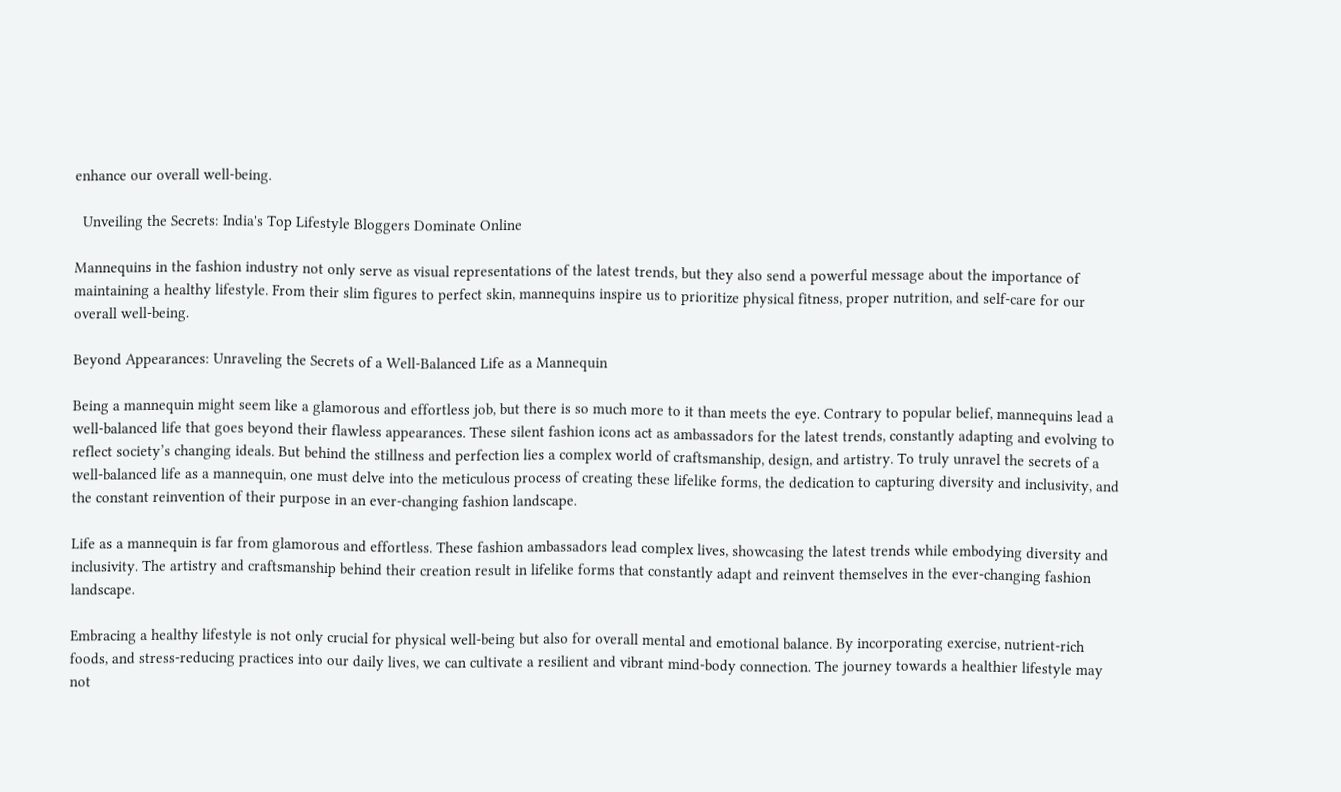enhance our overall well-being.

  Unveiling the Secrets: India's Top Lifestyle Bloggers Dominate Online

Mannequins in the fashion industry not only serve as visual representations of the latest trends, but they also send a powerful message about the importance of maintaining a healthy lifestyle. From their slim figures to perfect skin, mannequins inspire us to prioritize physical fitness, proper nutrition, and self-care for our overall well-being.

Beyond Appearances: Unraveling the Secrets of a Well-Balanced Life as a Mannequin

Being a mannequin might seem like a glamorous and effortless job, but there is so much more to it than meets the eye. Contrary to popular belief, mannequins lead a well-balanced life that goes beyond their flawless appearances. These silent fashion icons act as ambassadors for the latest trends, constantly adapting and evolving to reflect society’s changing ideals. But behind the stillness and perfection lies a complex world of craftsmanship, design, and artistry. To truly unravel the secrets of a well-balanced life as a mannequin, one must delve into the meticulous process of creating these lifelike forms, the dedication to capturing diversity and inclusivity, and the constant reinvention of their purpose in an ever-changing fashion landscape.

Life as a mannequin is far from glamorous and effortless. These fashion ambassadors lead complex lives, showcasing the latest trends while embodying diversity and inclusivity. The artistry and craftsmanship behind their creation result in lifelike forms that constantly adapt and reinvent themselves in the ever-changing fashion landscape.

Embracing a healthy lifestyle is not only crucial for physical well-being but also for overall mental and emotional balance. By incorporating exercise, nutrient-rich foods, and stress-reducing practices into our daily lives, we can cultivate a resilient and vibrant mind-body connection. The journey towards a healthier lifestyle may not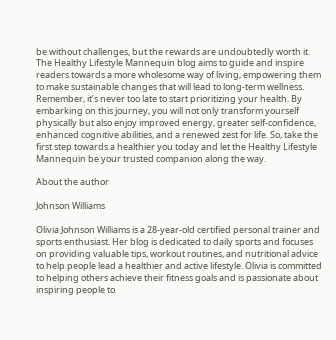be without challenges, but the rewards are undoubtedly worth it. The Healthy Lifestyle Mannequin blog aims to guide and inspire readers towards a more wholesome way of living, empowering them to make sustainable changes that will lead to long-term wellness. Remember, it’s never too late to start prioritizing your health. By embarking on this journey, you will not only transform yourself physically but also enjoy improved energy, greater self-confidence, enhanced cognitive abilities, and a renewed zest for life. So, take the first step towards a healthier you today and let the Healthy Lifestyle Mannequin be your trusted companion along the way.

About the author

Johnson Williams

Olivia Johnson Williams is a 28-year-old certified personal trainer and sports enthusiast. Her blog is dedicated to daily sports and focuses on providing valuable tips, workout routines, and nutritional advice to help people lead a healthier and active lifestyle. Olivia is committed to helping others achieve their fitness goals and is passionate about inspiring people to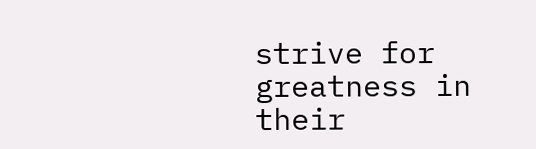strive for greatness in their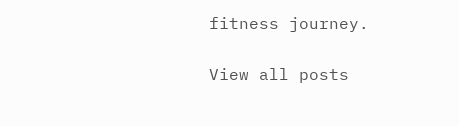fitness journey.

View all posts